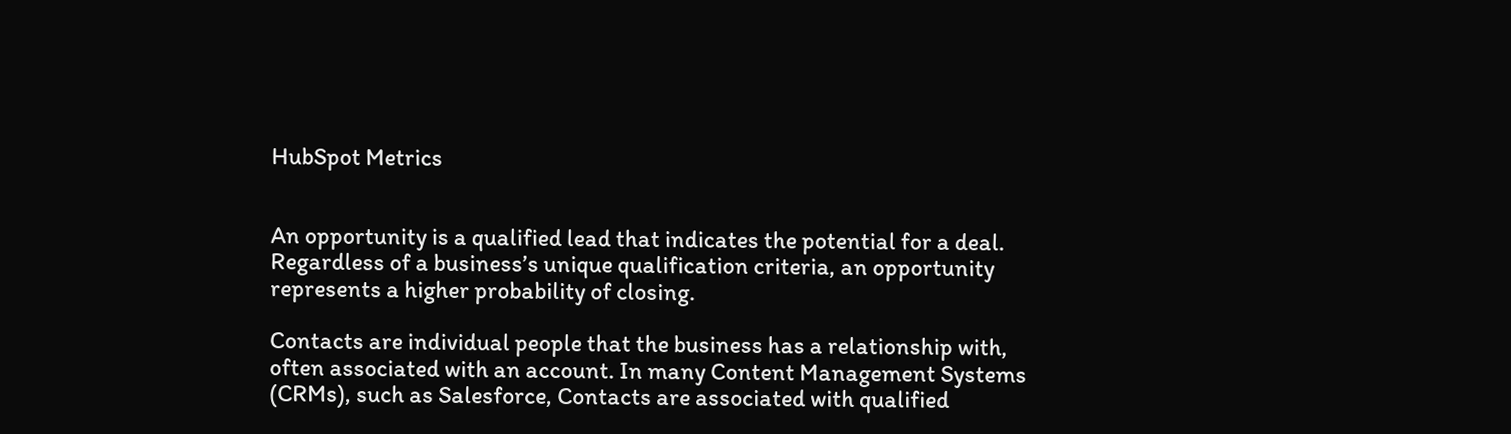HubSpot Metrics


An opportunity is a qualified lead that indicates the potential for a deal. Regardless of a business’s unique qualification criteria, an opportunity represents a higher probability of closing.

Contacts are individual people that the business has a relationship with, often associated with an account. In many Content Management Systems (CRMs), such as Salesforce, Contacts are associated with qualified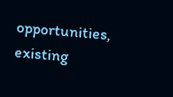opportunities, existing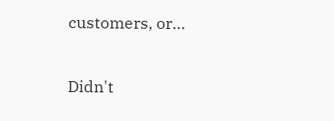customers, or…

Didn't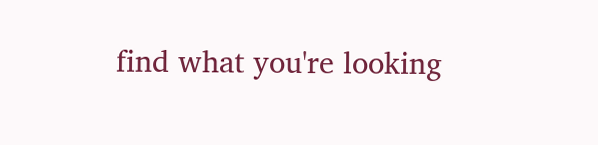find what you're looking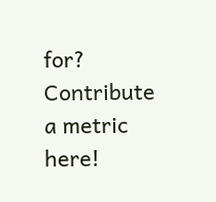for? Contribute a metric here!